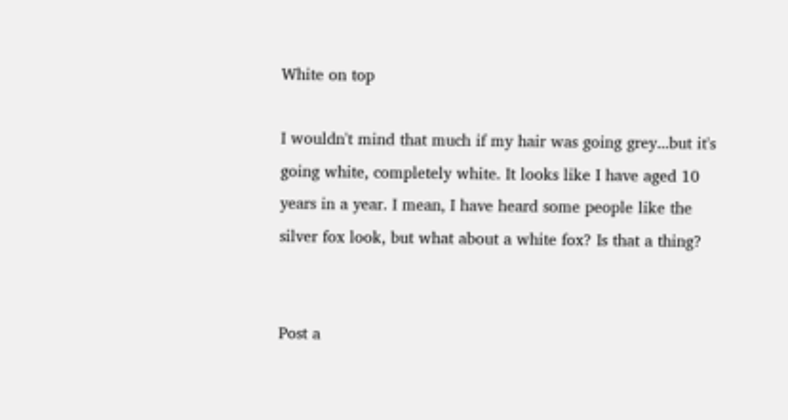White on top

I wouldn't mind that much if my hair was going grey...but it's going white, completely white. It looks like I have aged 10 years in a year. I mean, I have heard some people like the silver fox look, but what about a white fox? Is that a thing?


Post a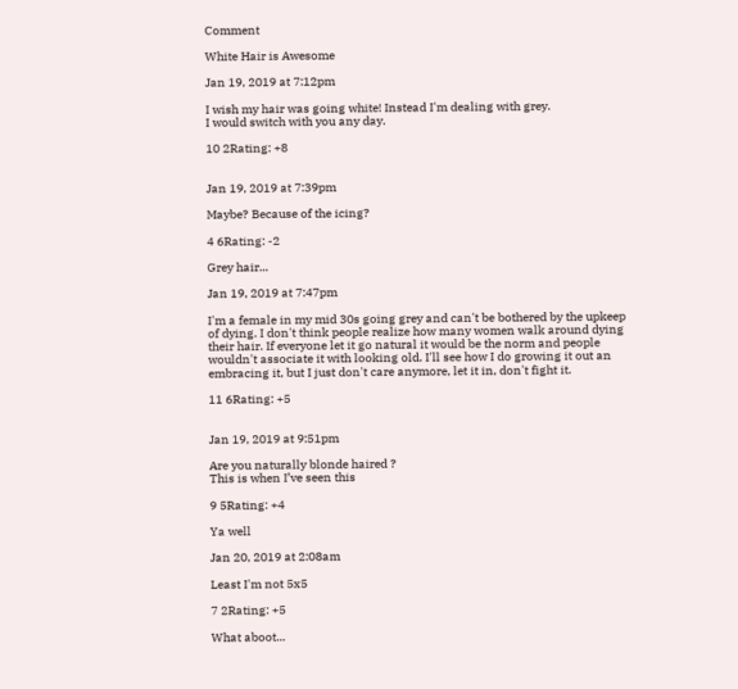Comment

White Hair is Awesome

Jan 19, 2019 at 7:12pm

I wish my hair was going white! Instead I'm dealing with grey.
I would switch with you any day.

10 2Rating: +8


Jan 19, 2019 at 7:39pm

Maybe? Because of the icing?

4 6Rating: -2

Grey hair...

Jan 19, 2019 at 7:47pm

I'm a female in my mid 30s going grey and can't be bothered by the upkeep of dying. I don't think people realize how many women walk around dying their hair. If everyone let it go natural it would be the norm and people wouldn't associate it with looking old. I'll see how I do growing it out an embracing it, but I just don't care anymore, let it in, don't fight it.

11 6Rating: +5


Jan 19, 2019 at 9:51pm

Are you naturally blonde haired ?
This is when I’ve seen this

9 5Rating: +4

Ya well

Jan 20, 2019 at 2:08am

Least I'm not 5x5

7 2Rating: +5

What aboot...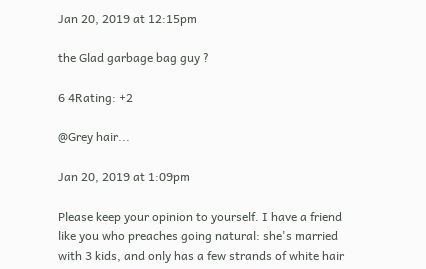Jan 20, 2019 at 12:15pm

the Glad garbage bag guy ?

6 4Rating: +2

@Grey hair...

Jan 20, 2019 at 1:09pm

Please keep your opinion to yourself. I have a friend like you who preaches going natural: she's married with 3 kids, and only has a few strands of white hair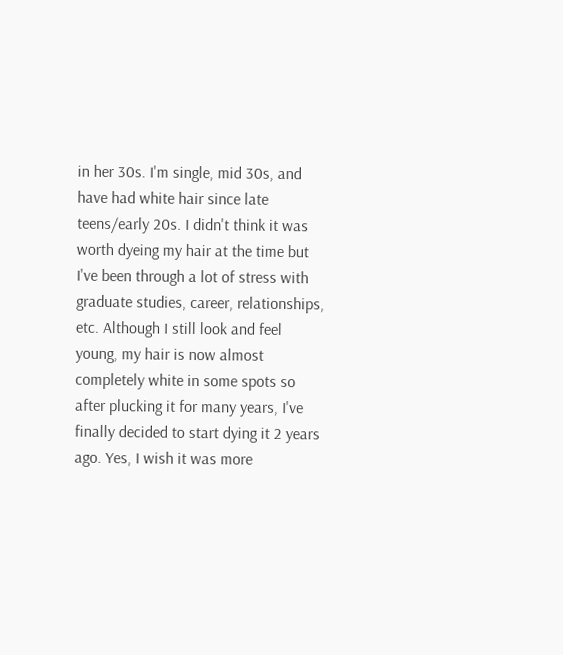in her 30s. I'm single, mid 30s, and have had white hair since late teens/early 20s. I didn't think it was worth dyeing my hair at the time but I've been through a lot of stress with graduate studies, career, relationships, etc. Although I still look and feel young, my hair is now almost completely white in some spots so after plucking it for many years, I've finally decided to start dying it 2 years ago. Yes, I wish it was more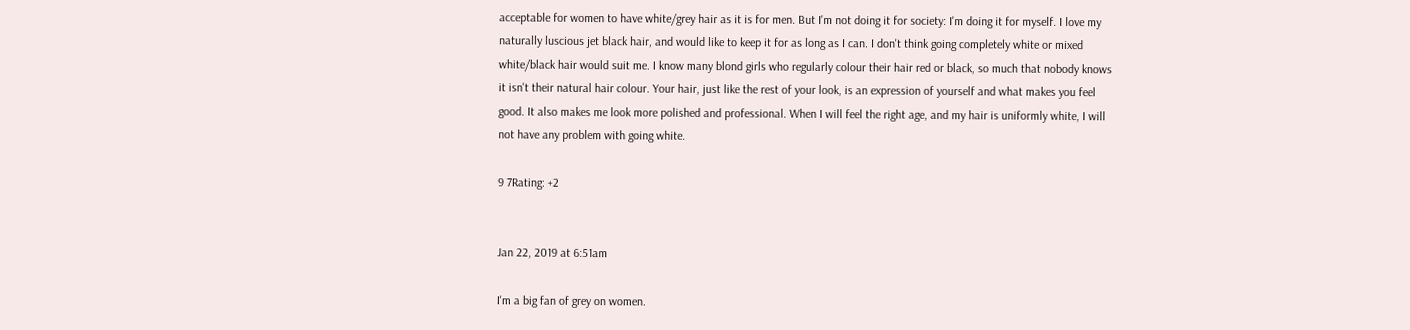acceptable for women to have white/grey hair as it is for men. But I'm not doing it for society: I'm doing it for myself. I love my naturally luscious jet black hair, and would like to keep it for as long as I can. I don't think going completely white or mixed white/black hair would suit me. I know many blond girls who regularly colour their hair red or black, so much that nobody knows it isn't their natural hair colour. Your hair, just like the rest of your look, is an expression of yourself and what makes you feel good. It also makes me look more polished and professional. When I will feel the right age, and my hair is uniformly white, I will not have any problem with going white.

9 7Rating: +2


Jan 22, 2019 at 6:51am

I'm a big fan of grey on women.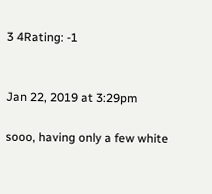3 4Rating: -1


Jan 22, 2019 at 3:29pm

sooo, having only a few white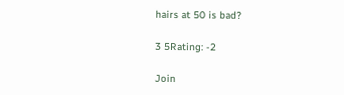hairs at 50 is bad?

3 5Rating: -2

Join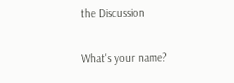the Discussion

What's your name?